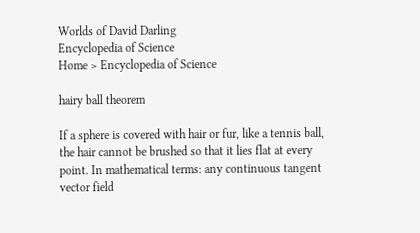Worlds of David Darling
Encyclopedia of Science
Home > Encyclopedia of Science

hairy ball theorem

If a sphere is covered with hair or fur, like a tennis ball, the hair cannot be brushed so that it lies flat at every point. In mathematical terms: any continuous tangent vector field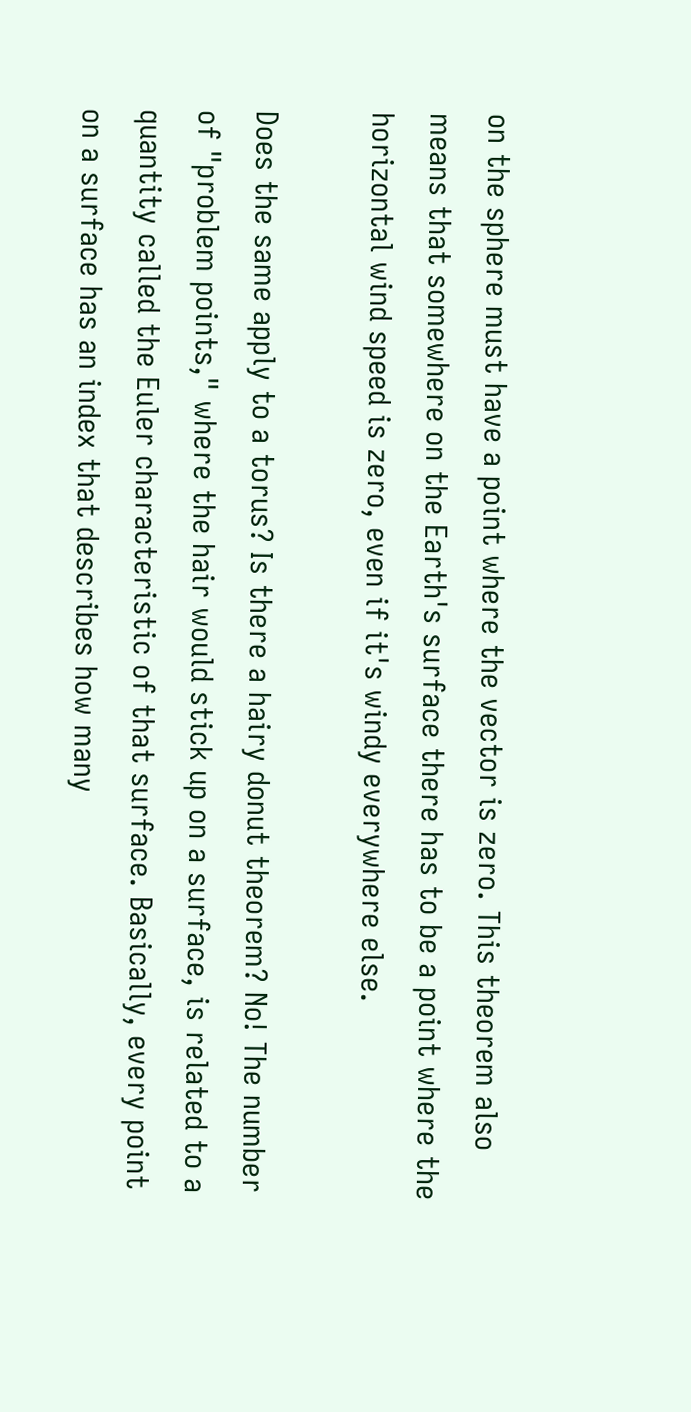on the sphere must have a point where the vector is zero. This theorem also means that somewhere on the Earth's surface there has to be a point where the horizontal wind speed is zero, even if it's windy everywhere else.

Does the same apply to a torus? Is there a hairy donut theorem? No! The number of "problem points," where the hair would stick up on a surface, is related to a quantity called the Euler characteristic of that surface. Basically, every point on a surface has an index that describes how many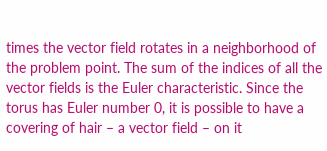times the vector field rotates in a neighborhood of the problem point. The sum of the indices of all the vector fields is the Euler characteristic. Since the torus has Euler number 0, it is possible to have a covering of hair – a vector field – on it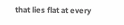that lies flat at every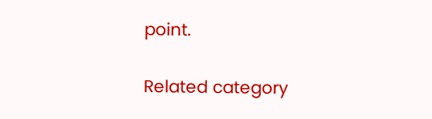point.

Related category